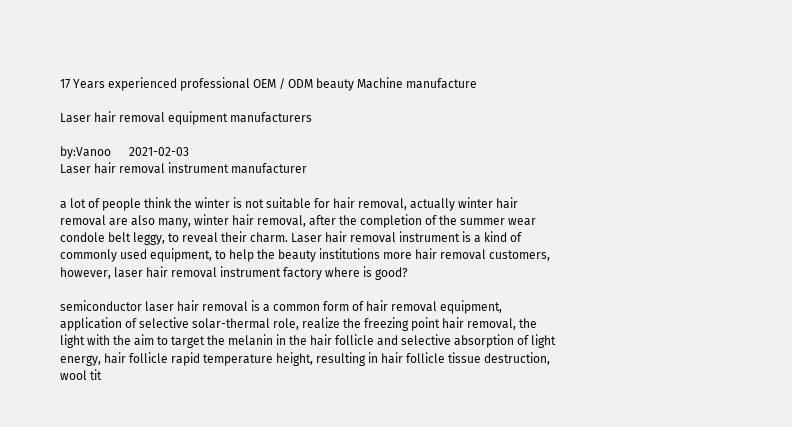17 Years experienced professional OEM / ODM beauty Machine manufacture

Laser hair removal equipment manufacturers

by:Vanoo      2021-02-03
Laser hair removal instrument manufacturer

a lot of people think the winter is not suitable for hair removal, actually winter hair removal are also many, winter hair removal, after the completion of the summer wear condole belt leggy, to reveal their charm. Laser hair removal instrument is a kind of commonly used equipment, to help the beauty institutions more hair removal customers, however, laser hair removal instrument factory where is good?

semiconductor laser hair removal is a common form of hair removal equipment, application of selective solar-thermal role, realize the freezing point hair removal, the light with the aim to target the melanin in the hair follicle and selective absorption of light energy, hair follicle rapid temperature height, resulting in hair follicle tissue destruction, wool tit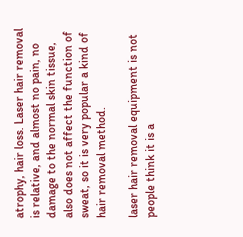atrophy, hair loss. Laser hair removal is relative, and almost no pain, no damage to the normal skin tissue, also does not affect the function of sweat, so it is very popular a kind of hair removal method.

laser hair removal equipment is not people think it is a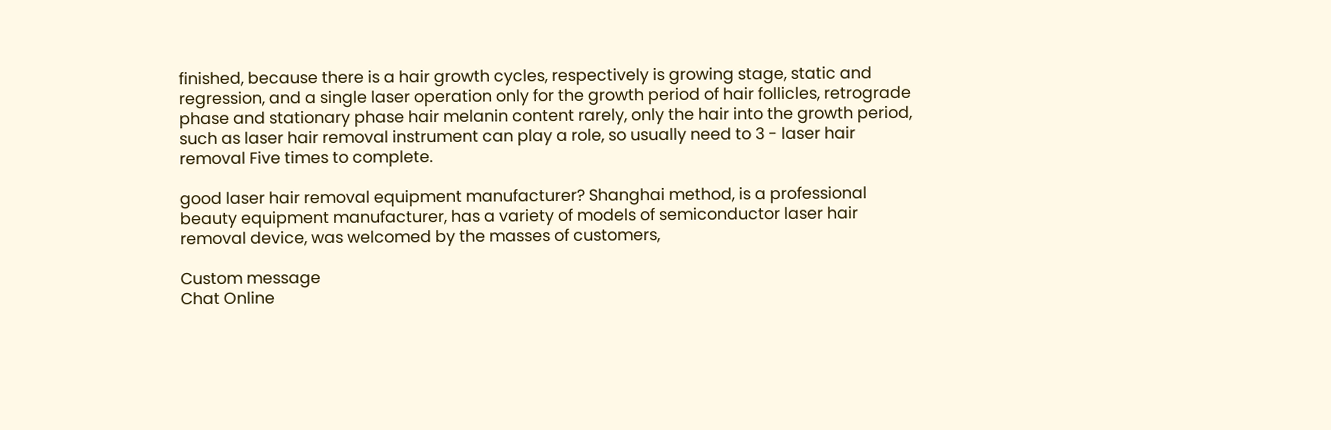finished, because there is a hair growth cycles, respectively is growing stage, static and regression, and a single laser operation only for the growth period of hair follicles, retrograde phase and stationary phase hair melanin content rarely, only the hair into the growth period, such as laser hair removal instrument can play a role, so usually need to 3 - laser hair removal Five times to complete.

good laser hair removal equipment manufacturer? Shanghai method, is a professional beauty equipment manufacturer, has a variety of models of semiconductor laser hair removal device, was welcomed by the masses of customers,

Custom message
Chat Online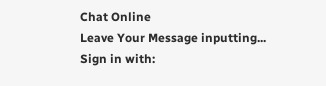Chat Online
Leave Your Message inputting...
Sign in with: